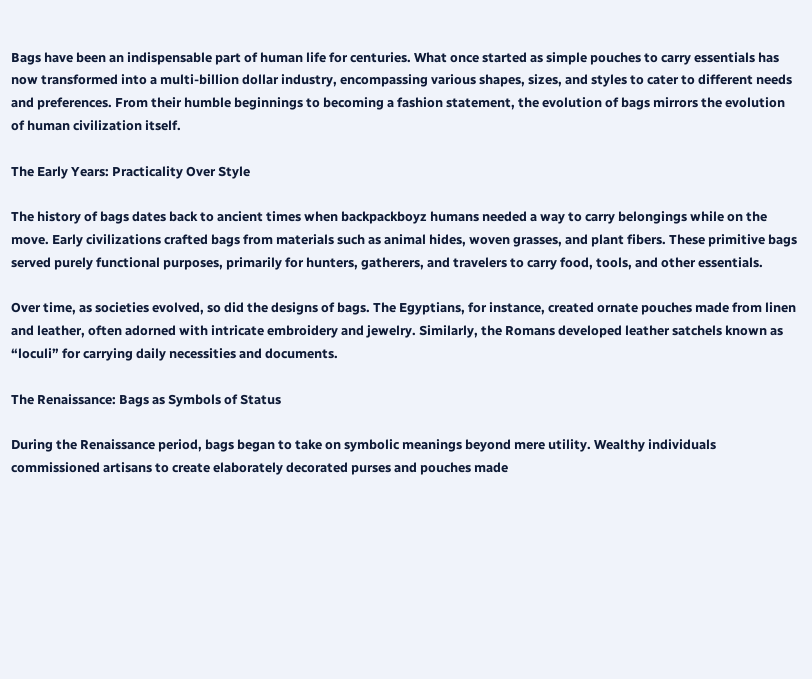Bags have been an indispensable part of human life for centuries. What once started as simple pouches to carry essentials has now transformed into a multi-billion dollar industry, encompassing various shapes, sizes, and styles to cater to different needs and preferences. From their humble beginnings to becoming a fashion statement, the evolution of bags mirrors the evolution of human civilization itself.

The Early Years: Practicality Over Style

The history of bags dates back to ancient times when backpackboyz humans needed a way to carry belongings while on the move. Early civilizations crafted bags from materials such as animal hides, woven grasses, and plant fibers. These primitive bags served purely functional purposes, primarily for hunters, gatherers, and travelers to carry food, tools, and other essentials.

Over time, as societies evolved, so did the designs of bags. The Egyptians, for instance, created ornate pouches made from linen and leather, often adorned with intricate embroidery and jewelry. Similarly, the Romans developed leather satchels known as “loculi” for carrying daily necessities and documents.

The Renaissance: Bags as Symbols of Status

During the Renaissance period, bags began to take on symbolic meanings beyond mere utility. Wealthy individuals commissioned artisans to create elaborately decorated purses and pouches made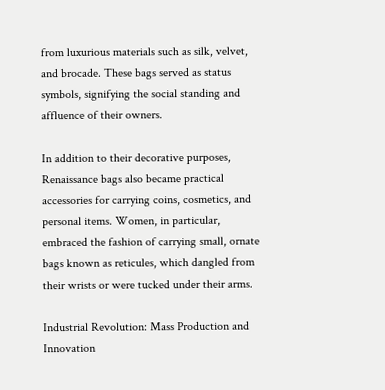from luxurious materials such as silk, velvet, and brocade. These bags served as status symbols, signifying the social standing and affluence of their owners.

In addition to their decorative purposes, Renaissance bags also became practical accessories for carrying coins, cosmetics, and personal items. Women, in particular, embraced the fashion of carrying small, ornate bags known as reticules, which dangled from their wrists or were tucked under their arms.

Industrial Revolution: Mass Production and Innovation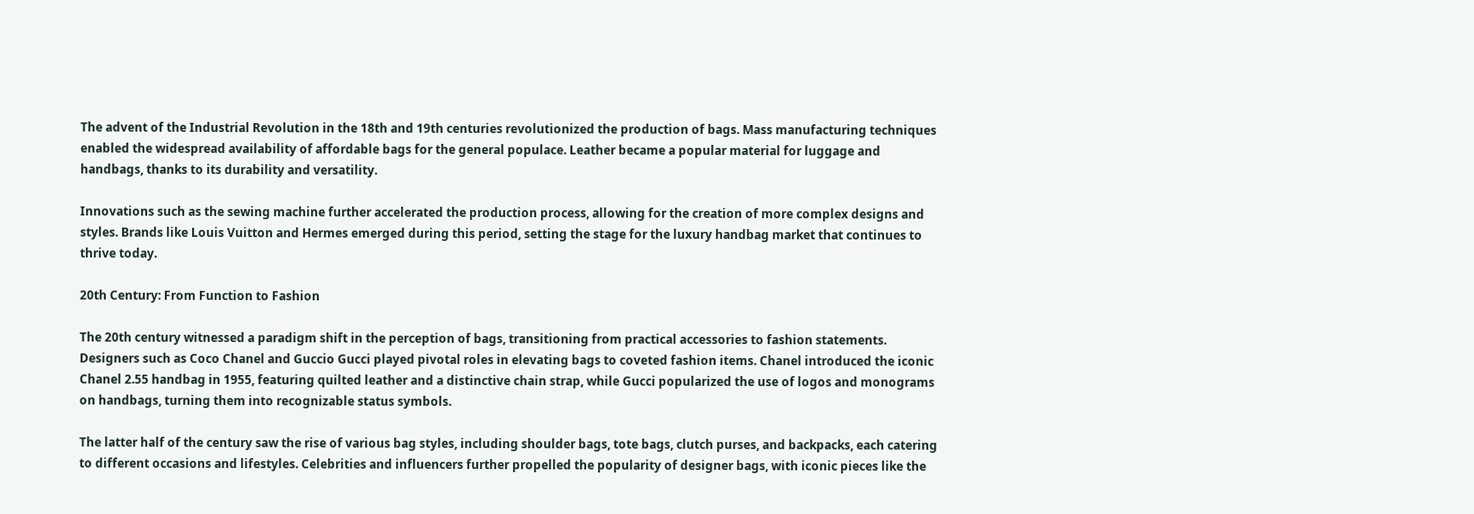The advent of the Industrial Revolution in the 18th and 19th centuries revolutionized the production of bags. Mass manufacturing techniques enabled the widespread availability of affordable bags for the general populace. Leather became a popular material for luggage and handbags, thanks to its durability and versatility.

Innovations such as the sewing machine further accelerated the production process, allowing for the creation of more complex designs and styles. Brands like Louis Vuitton and Hermes emerged during this period, setting the stage for the luxury handbag market that continues to thrive today.

20th Century: From Function to Fashion

The 20th century witnessed a paradigm shift in the perception of bags, transitioning from practical accessories to fashion statements. Designers such as Coco Chanel and Guccio Gucci played pivotal roles in elevating bags to coveted fashion items. Chanel introduced the iconic Chanel 2.55 handbag in 1955, featuring quilted leather and a distinctive chain strap, while Gucci popularized the use of logos and monograms on handbags, turning them into recognizable status symbols.

The latter half of the century saw the rise of various bag styles, including shoulder bags, tote bags, clutch purses, and backpacks, each catering to different occasions and lifestyles. Celebrities and influencers further propelled the popularity of designer bags, with iconic pieces like the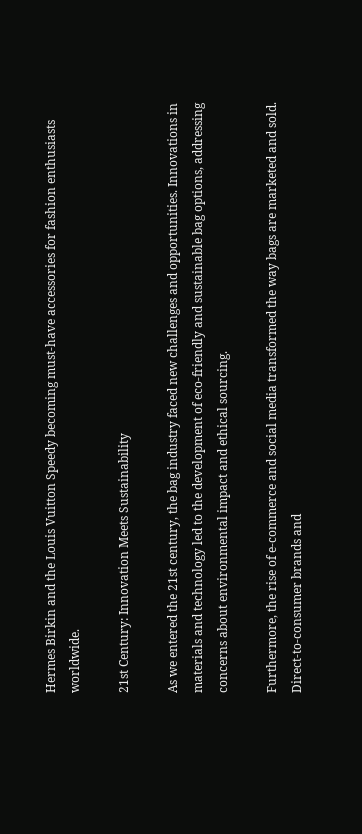Hermes Birkin and the Louis Vuitton Speedy becoming must-have accessories for fashion enthusiasts worldwide.

21st Century: Innovation Meets Sustainability

As we entered the 21st century, the bag industry faced new challenges and opportunities. Innovations in materials and technology led to the development of eco-friendly and sustainable bag options, addressing concerns about environmental impact and ethical sourcing.

Furthermore, the rise of e-commerce and social media transformed the way bags are marketed and sold. Direct-to-consumer brands and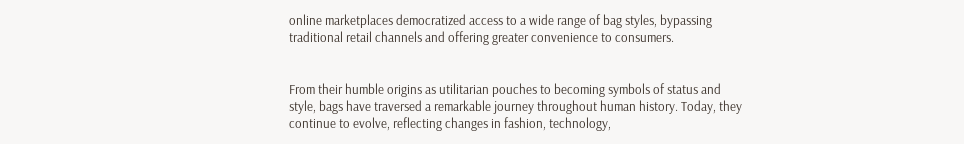online marketplaces democratized access to a wide range of bag styles, bypassing traditional retail channels and offering greater convenience to consumers.


From their humble origins as utilitarian pouches to becoming symbols of status and style, bags have traversed a remarkable journey throughout human history. Today, they continue to evolve, reflecting changes in fashion, technology,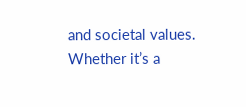and societal values. Whether it’s a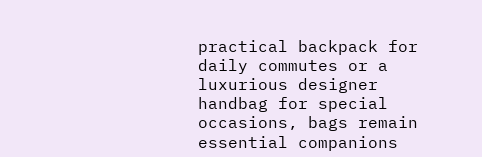practical backpack for daily commutes or a luxurious designer handbag for special occasions, bags remain essential companions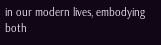in our modern lives, embodying both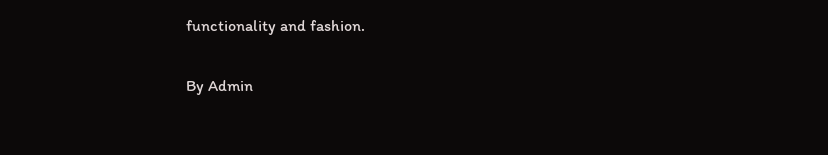functionality and fashion.

By Admin